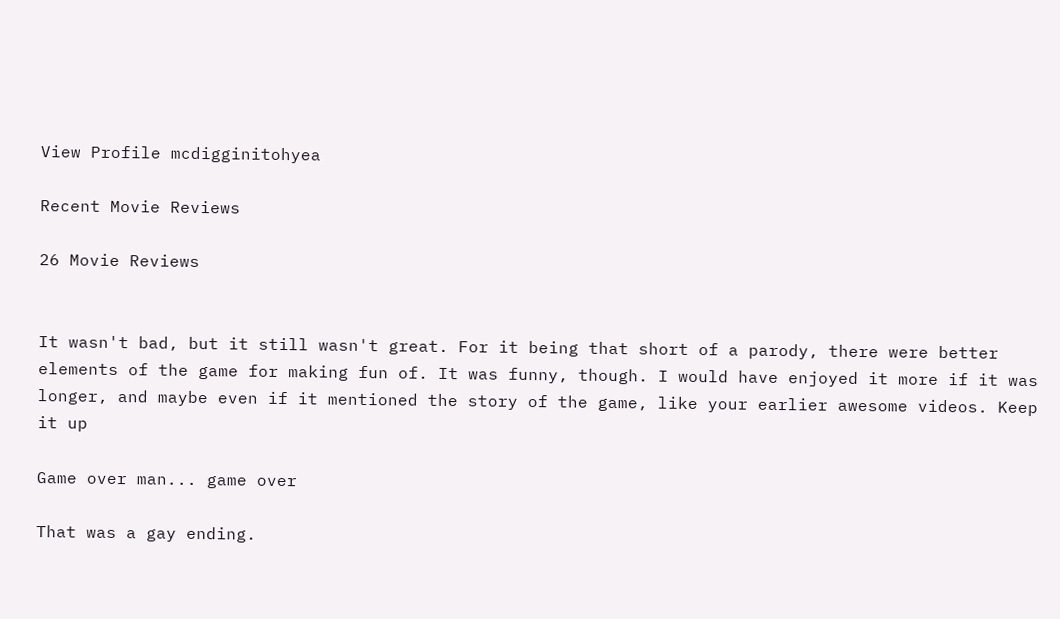View Profile mcdigginitohyea

Recent Movie Reviews

26 Movie Reviews


It wasn't bad, but it still wasn't great. For it being that short of a parody, there were better elements of the game for making fun of. It was funny, though. I would have enjoyed it more if it was longer, and maybe even if it mentioned the story of the game, like your earlier awesome videos. Keep it up

Game over man... game over

That was a gay ending.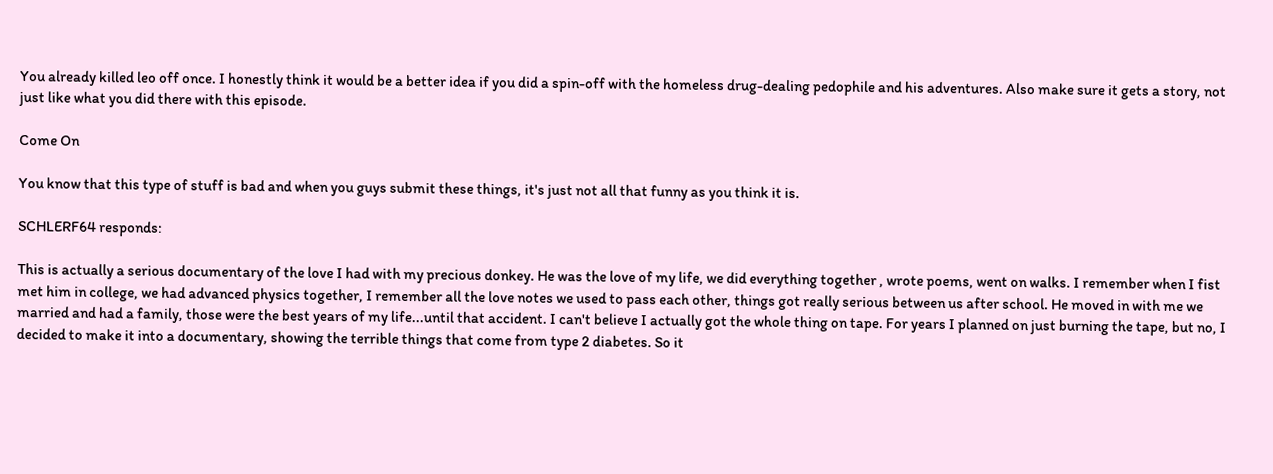You already killed leo off once. I honestly think it would be a better idea if you did a spin-off with the homeless drug-dealing pedophile and his adventures. Also make sure it gets a story, not just like what you did there with this episode.

Come On

You know that this type of stuff is bad and when you guys submit these things, it's just not all that funny as you think it is.

SCHLERF64 responds:

This is actually a serious documentary of the love I had with my precious donkey. He was the love of my life, we did everything together , wrote poems, went on walks. I remember when I fist met him in college, we had advanced physics together, I remember all the love notes we used to pass each other, things got really serious between us after school. He moved in with me we married and had a family, those were the best years of my life...until that accident. I can't believe I actually got the whole thing on tape. For years I planned on just burning the tape, but no, I decided to make it into a documentary, showing the terrible things that come from type 2 diabetes. So it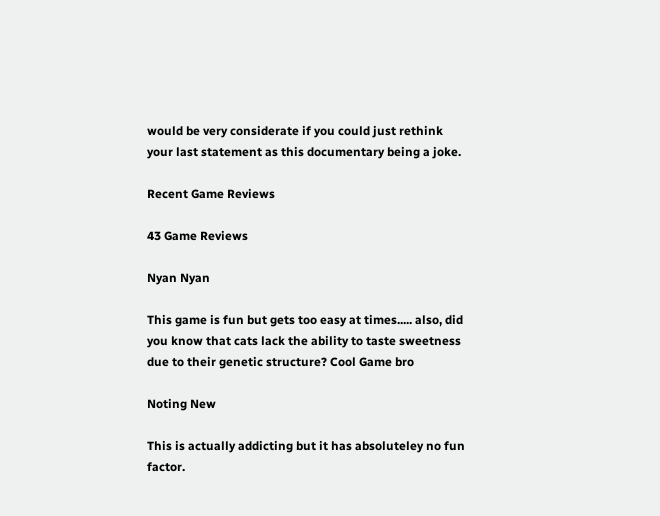would be very considerate if you could just rethink your last statement as this documentary being a joke.

Recent Game Reviews

43 Game Reviews

Nyan Nyan

This game is fun but gets too easy at times..... also, did you know that cats lack the ability to taste sweetness due to their genetic structure? Cool Game bro

Noting New

This is actually addicting but it has absoluteley no fun factor.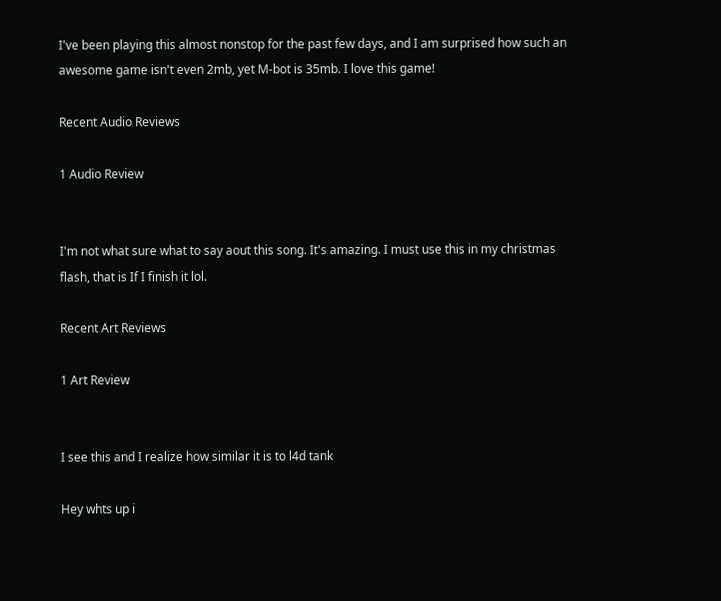I've been playing this almost nonstop for the past few days, and I am surprised how such an awesome game isn't even 2mb, yet M-bot is 35mb. I love this game!

Recent Audio Reviews

1 Audio Review


I'm not what sure what to say aout this song. It's amazing. I must use this in my christmas flash, that is If I finish it lol.

Recent Art Reviews

1 Art Review


I see this and I realize how similar it is to l4d tank

Hey whts up i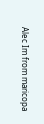Alec Im from maricopa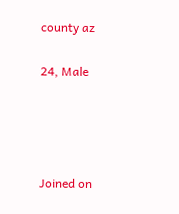county az

24, Male




Joined on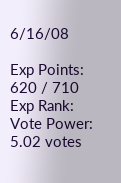6/16/08

Exp Points:
620 / 710
Exp Rank:
Vote Power:
5.02 votes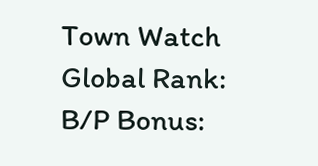Town Watch
Global Rank:
B/P Bonus: